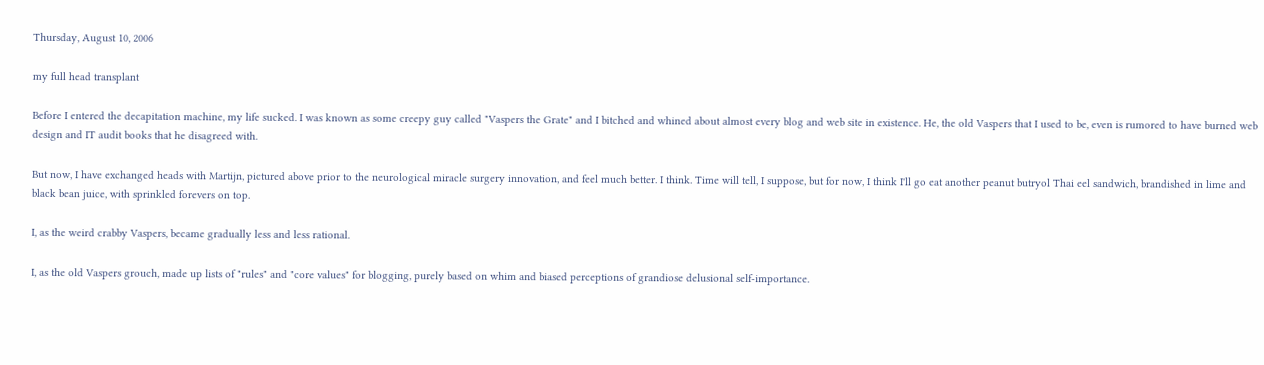Thursday, August 10, 2006

my full head transplant

Before I entered the decapitation machine, my life sucked. I was known as some creepy guy called "Vaspers the Grate" and I bitched and whined about almost every blog and web site in existence. He, the old Vaspers that I used to be, even is rumored to have burned web design and IT audit books that he disagreed with.

But now, I have exchanged heads with Martijn, pictured above prior to the neurological miracle surgery innovation, and feel much better. I think. Time will tell, I suppose, but for now, I think I'll go eat another peanut butryol Thai eel sandwich, brandished in lime and black bean juice, with sprinkled forevers on top.

I, as the weird crabby Vaspers, became gradually less and less rational.

I, as the old Vaspers grouch, made up lists of "rules" and "core values" for blogging, purely based on whim and biased perceptions of grandiose delusional self-importance.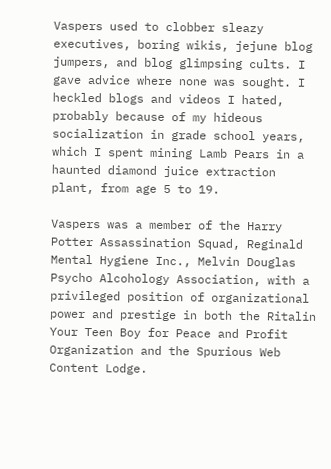Vaspers used to clobber sleazy executives, boring wikis, jejune blog jumpers, and blog glimpsing cults. I gave advice where none was sought. I heckled blogs and videos I hated, probably because of my hideous socialization in grade school years, which I spent mining Lamb Pears in a haunted diamond juice extraction plant, from age 5 to 19.

Vaspers was a member of the Harry Potter Assassination Squad, Reginald Mental Hygiene Inc., Melvin Douglas Psycho Alcohology Association, with a privileged position of organizational power and prestige in both the Ritalin Your Teen Boy for Peace and Profit Organization and the Spurious Web Content Lodge.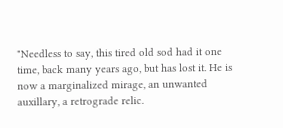"Needless to say, this tired old sod had it one time, back many years ago, but has lost it. He is now a marginalized mirage, an unwanted auxillary, a retrograde relic.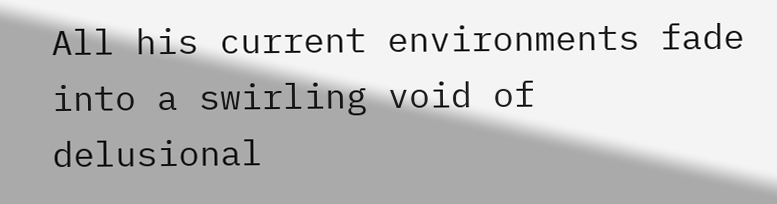All his current environments fade into a swirling void of delusional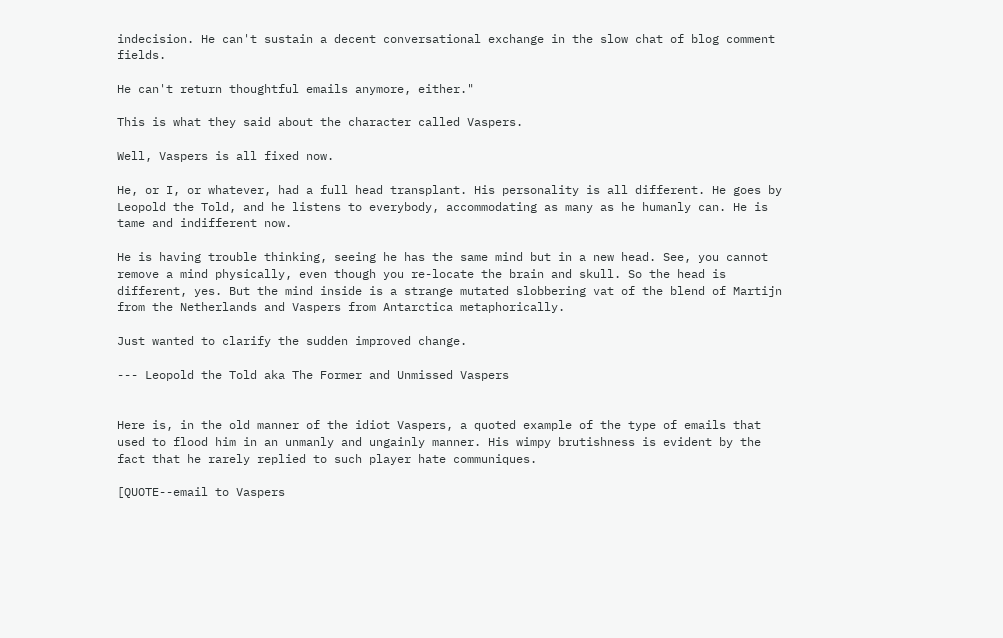indecision. He can't sustain a decent conversational exchange in the slow chat of blog comment fields.

He can't return thoughtful emails anymore, either."

This is what they said about the character called Vaspers.

Well, Vaspers is all fixed now.

He, or I, or whatever, had a full head transplant. His personality is all different. He goes by Leopold the Told, and he listens to everybody, accommodating as many as he humanly can. He is tame and indifferent now.

He is having trouble thinking, seeing he has the same mind but in a new head. See, you cannot remove a mind physically, even though you re-locate the brain and skull. So the head is different, yes. But the mind inside is a strange mutated slobbering vat of the blend of Martijn from the Netherlands and Vaspers from Antarctica metaphorically.

Just wanted to clarify the sudden improved change.

--- Leopold the Told aka The Former and Unmissed Vaspers


Here is, in the old manner of the idiot Vaspers, a quoted example of the type of emails that used to flood him in an unmanly and ungainly manner. His wimpy brutishness is evident by the fact that he rarely replied to such player hate communiques.

[QUOTE--email to Vaspers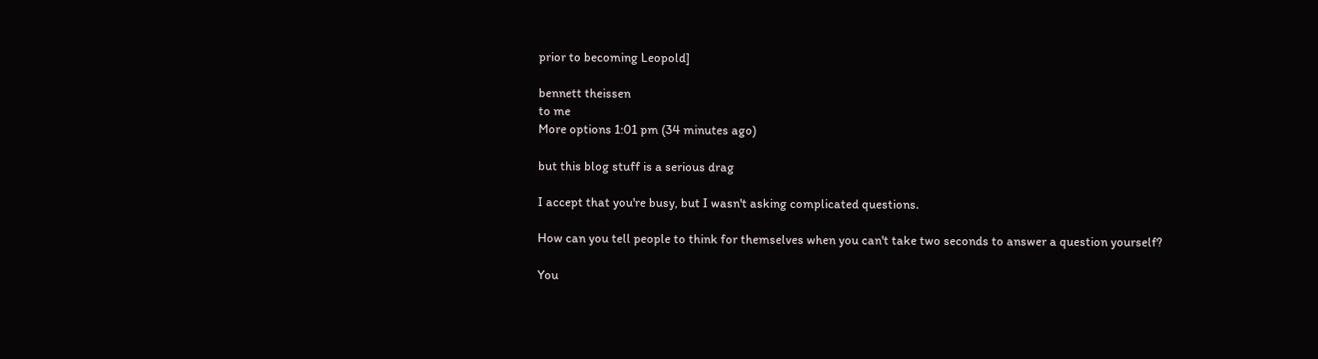prior to becoming Leopold]

bennett theissen
to me
More options 1:01 pm (34 minutes ago)

but this blog stuff is a serious drag

I accept that you're busy, but I wasn't asking complicated questions.

How can you tell people to think for themselves when you can't take two seconds to answer a question yourself?

You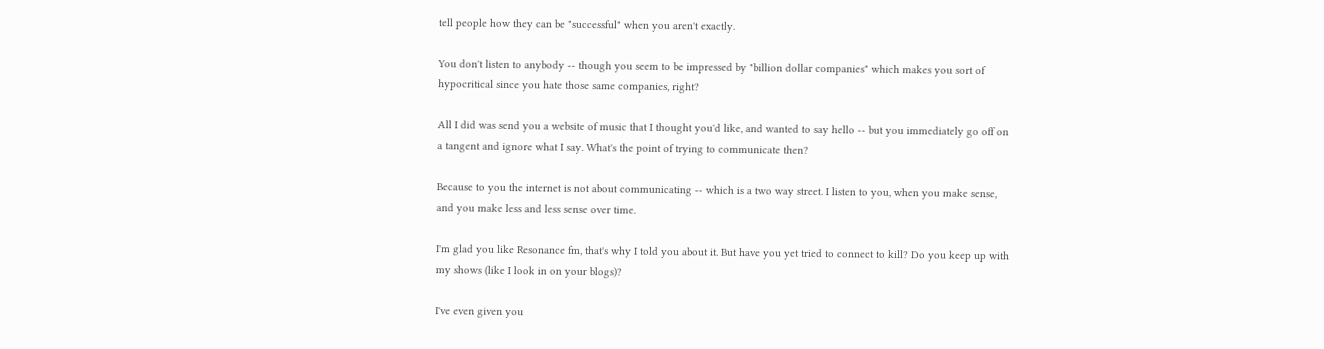tell people how they can be "successful" when you aren't exactly.

You don't listen to anybody -- though you seem to be impressed by "billion dollar companies" which makes you sort of hypocritical since you hate those same companies, right?

All I did was send you a website of music that I thought you'd like, and wanted to say hello -- but you immediately go off on a tangent and ignore what I say. What's the point of trying to communicate then?

Because to you the internet is not about communicating -- which is a two way street. I listen to you, when you make sense, and you make less and less sense over time.

I'm glad you like Resonance fm, that's why I told you about it. But have you yet tried to connect to kill? Do you keep up with my shows (like I look in on your blogs)?

I've even given you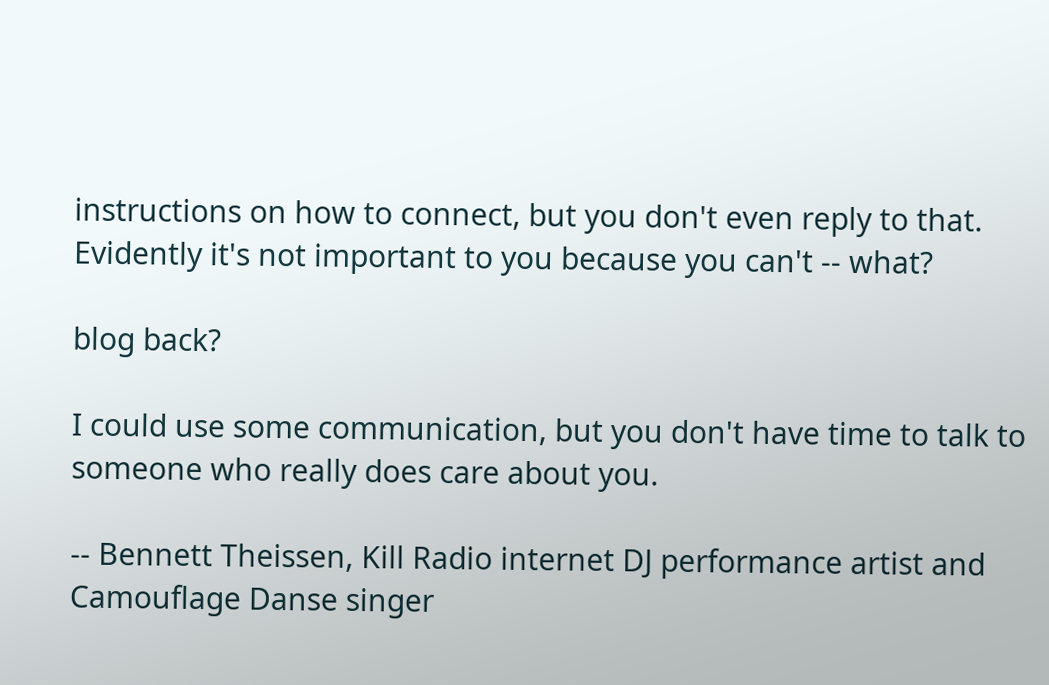instructions on how to connect, but you don't even reply to that. Evidently it's not important to you because you can't -- what?

blog back?

I could use some communication, but you don't have time to talk to someone who really does care about you.

-- Bennett Theissen, Kill Radio internet DJ performance artist and Camouflage Danse singer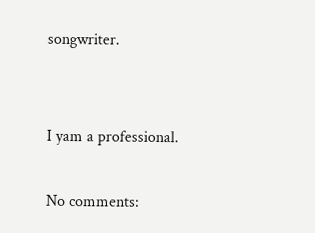songwriter.


I yam a professional.

No comments: